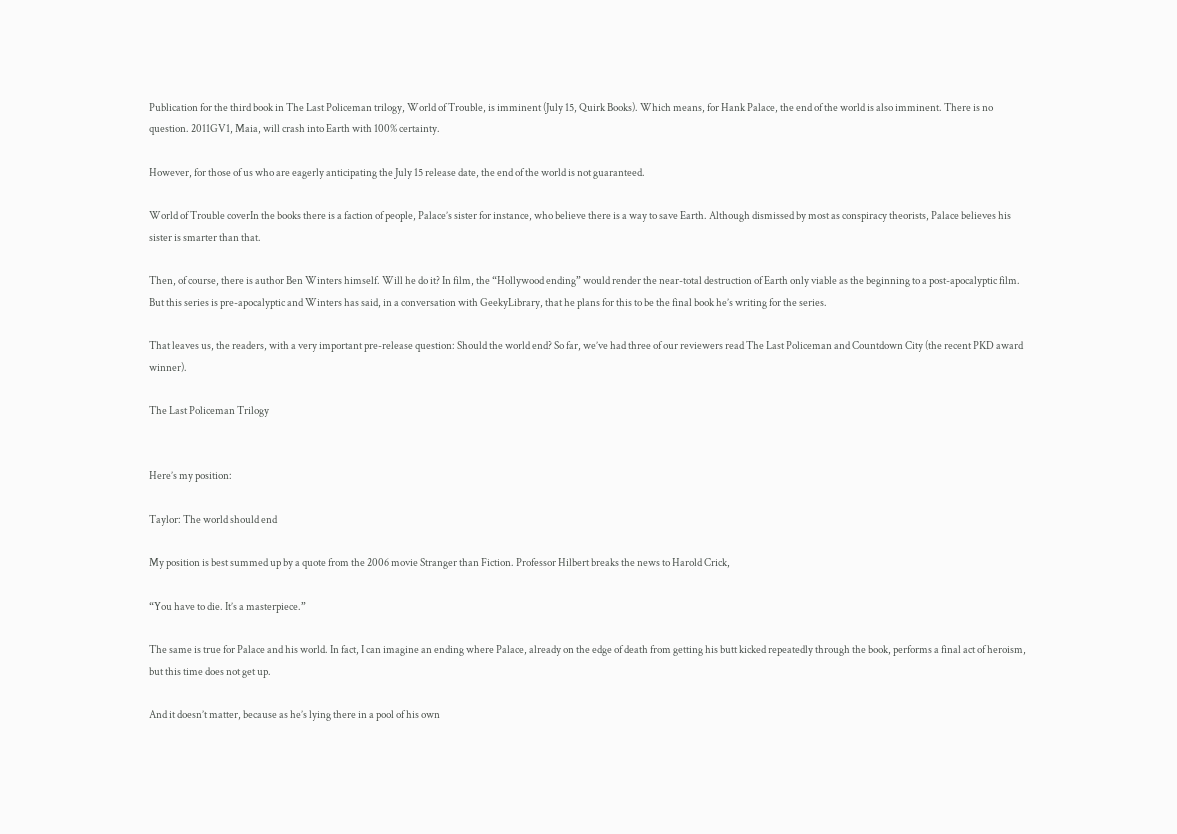Publication for the third book in The Last Policeman trilogy, World of Trouble, is imminent (July 15, Quirk Books). Which means, for Hank Palace, the end of the world is also imminent. There is no question. 2011GV1, Maia, will crash into Earth with 100% certainty.

However, for those of us who are eagerly anticipating the July 15 release date, the end of the world is not guaranteed.

World of Trouble coverIn the books there is a faction of people, Palace’s sister for instance, who believe there is a way to save Earth. Although dismissed by most as conspiracy theorists, Palace believes his sister is smarter than that.

Then, of course, there is author Ben Winters himself. Will he do it? In film, the “Hollywood ending” would render the near-total destruction of Earth only viable as the beginning to a post-apocalyptic film. But this series is pre-apocalyptic and Winters has said, in a conversation with GeekyLibrary, that he plans for this to be the final book he’s writing for the series.

That leaves us, the readers, with a very important pre-release question: Should the world end? So far, we’ve had three of our reviewers read The Last Policeman and Countdown City (the recent PKD award winner).

The Last Policeman Trilogy


Here’s my position:

Taylor: The world should end

My position is best summed up by a quote from the 2006 movie Stranger than Fiction. Professor Hilbert breaks the news to Harold Crick,

“You have to die. It’s a masterpiece.”

The same is true for Palace and his world. In fact, I can imagine an ending where Palace, already on the edge of death from getting his butt kicked repeatedly through the book, performs a final act of heroism, but this time does not get up.

And it doesn’t matter, because as he’s lying there in a pool of his own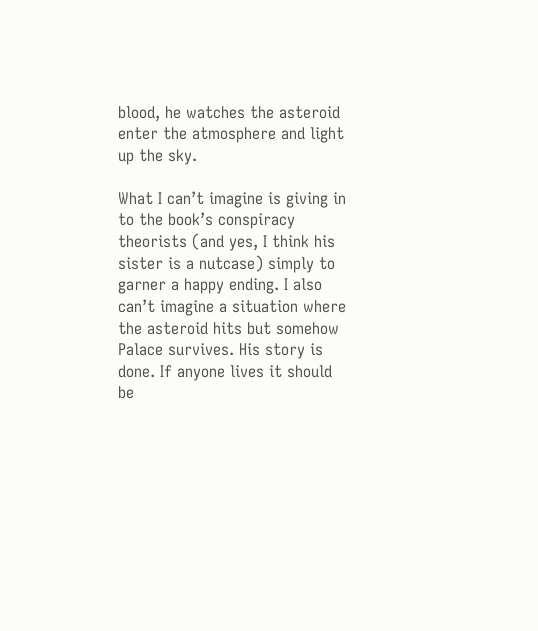blood, he watches the asteroid enter the atmosphere and light up the sky.

What I can’t imagine is giving in to the book’s conspiracy theorists (and yes, I think his sister is a nutcase) simply to garner a happy ending. I also can’t imagine a situation where the asteroid hits but somehow Palace survives. His story is done. If anyone lives it should be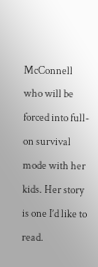McConnell who will be forced into full-on survival mode with her kids. Her story is one I’d like to read.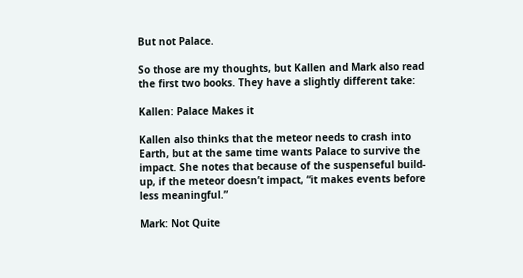But not Palace.

So those are my thoughts, but Kallen and Mark also read the first two books. They have a slightly different take:

Kallen: Palace Makes it

Kallen also thinks that the meteor needs to crash into Earth, but at the same time wants Palace to survive the impact. She notes that because of the suspenseful build-up, if the meteor doesn’t impact, “it makes events before less meaningful.”

Mark: Not Quite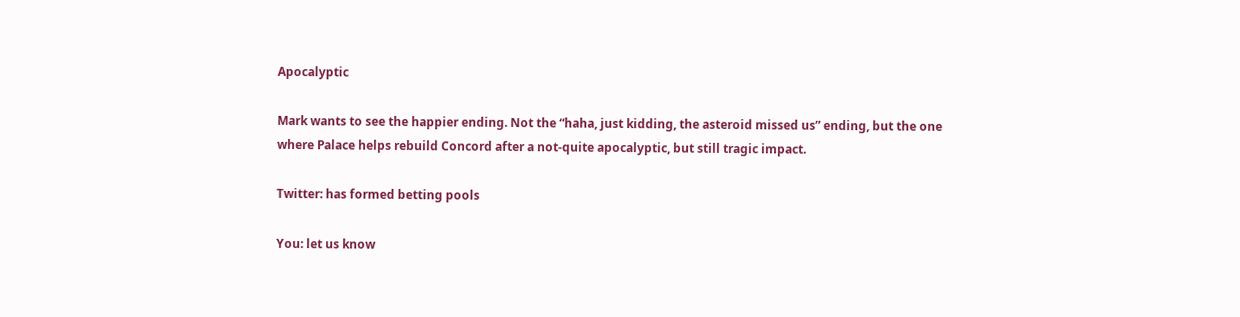Apocalyptic

Mark wants to see the happier ending. Not the “haha, just kidding, the asteroid missed us” ending, but the one where Palace helps rebuild Concord after a not-quite apocalyptic, but still tragic impact.

Twitter: has formed betting pools

You: let us know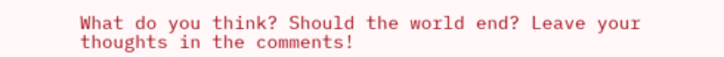What do you think? Should the world end? Leave your thoughts in the comments!